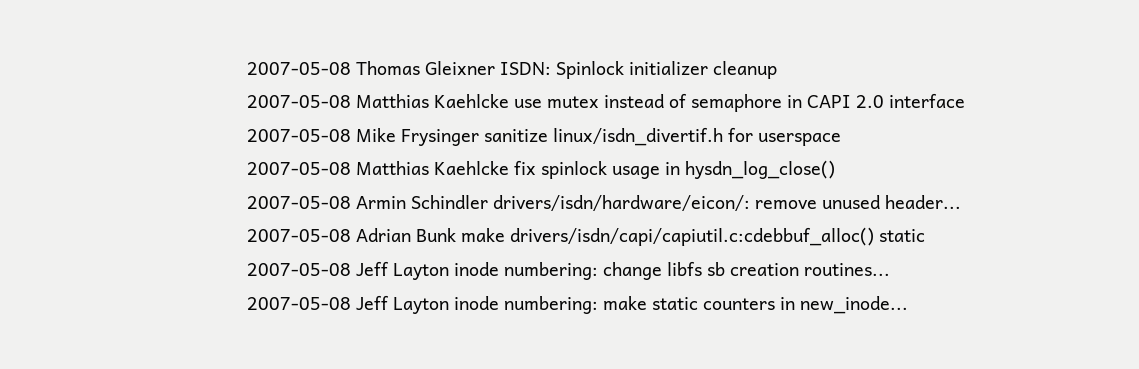2007-05-08 Thomas Gleixner ISDN: Spinlock initializer cleanup
2007-05-08 Matthias Kaehlcke use mutex instead of semaphore in CAPI 2.0 interface
2007-05-08 Mike Frysinger sanitize linux/isdn_divertif.h for userspace
2007-05-08 Matthias Kaehlcke fix spinlock usage in hysdn_log_close()
2007-05-08 Armin Schindler drivers/isdn/hardware/eicon/: remove unused header...
2007-05-08 Adrian Bunk make drivers/isdn/capi/capiutil.c:cdebbuf_alloc() static
2007-05-08 Jeff Layton inode numbering: change libfs sb creation routines...
2007-05-08 Jeff Layton inode numbering: make static counters in new_inode...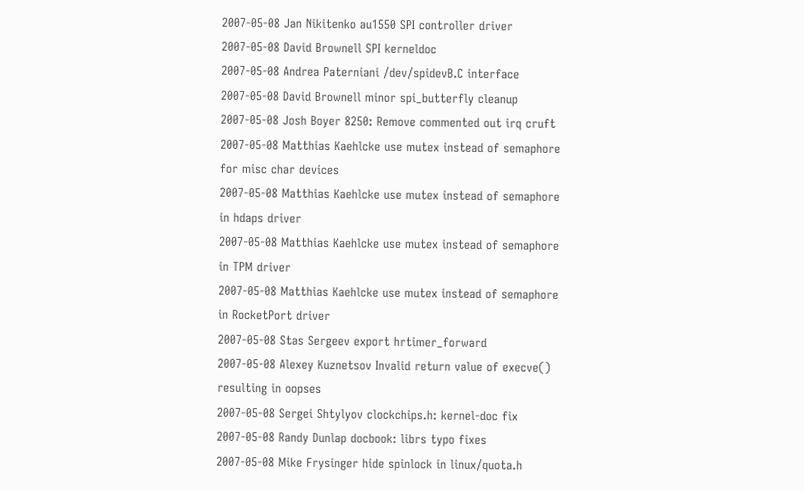2007-05-08 Jan Nikitenko au1550 SPI controller driver
2007-05-08 David Brownell SPI kerneldoc
2007-05-08 Andrea Paterniani /dev/spidevB.C interface
2007-05-08 David Brownell minor spi_butterfly cleanup
2007-05-08 Josh Boyer 8250: Remove commented out irq cruft
2007-05-08 Matthias Kaehlcke use mutex instead of semaphore for misc char devices
2007-05-08 Matthias Kaehlcke use mutex instead of semaphore in hdaps driver
2007-05-08 Matthias Kaehlcke use mutex instead of semaphore in TPM driver
2007-05-08 Matthias Kaehlcke use mutex instead of semaphore in RocketPort driver
2007-05-08 Stas Sergeev export hrtimer_forward
2007-05-08 Alexey Kuznetsov Invalid return value of execve() resulting in oopses
2007-05-08 Sergei Shtylyov clockchips.h: kernel-doc fix
2007-05-08 Randy Dunlap docbook: librs typo fixes
2007-05-08 Mike Frysinger hide spinlock in linux/quota.h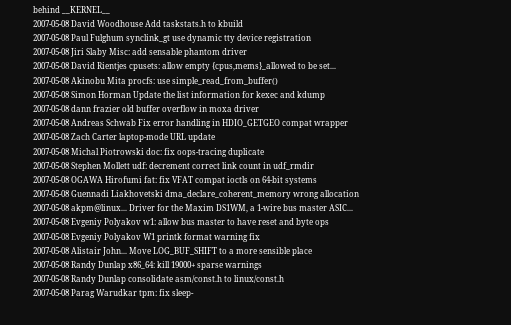behind __KERNEL__
2007-05-08 David Woodhouse Add taskstats.h to kbuild
2007-05-08 Paul Fulghum synclink_gt use dynamic tty device registration
2007-05-08 Jiri Slaby Misc: add sensable phantom driver
2007-05-08 David Rientjes cpusets: allow empty {cpus,mems}_allowed to be set...
2007-05-08 Akinobu Mita procfs: use simple_read_from_buffer()
2007-05-08 Simon Horman Update the list information for kexec and kdump
2007-05-08 dann frazier old buffer overflow in moxa driver
2007-05-08 Andreas Schwab Fix error handling in HDIO_GETGEO compat wrapper
2007-05-08 Zach Carter laptop-mode URL update
2007-05-08 Michal Piotrowski doc: fix oops-tracing duplicate
2007-05-08 Stephen Mollett udf: decrement correct link count in udf_rmdir
2007-05-08 OGAWA Hirofumi fat: fix VFAT compat ioctls on 64-bit systems
2007-05-08 Guennadi Liakhovetski dma_declare_coherent_memory wrong allocation
2007-05-08 akpm@linux... Driver for the Maxim DS1WM, a 1-wire bus master ASIC...
2007-05-08 Evgeniy Polyakov w1: allow bus master to have reset and byte ops
2007-05-08 Evgeniy Polyakov W1 printk format warning fix
2007-05-08 Alistair John... Move LOG_BUF_SHIFT to a more sensible place
2007-05-08 Randy Dunlap x86_64: kill 19000+ sparse warnings
2007-05-08 Randy Dunlap consolidate asm/const.h to linux/const.h
2007-05-08 Parag Warudkar tpm: fix sleep-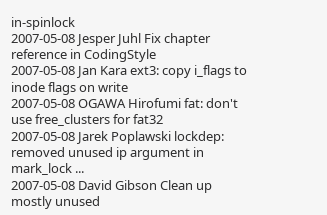in-spinlock
2007-05-08 Jesper Juhl Fix chapter reference in CodingStyle
2007-05-08 Jan Kara ext3: copy i_flags to inode flags on write
2007-05-08 OGAWA Hirofumi fat: don't use free_clusters for fat32
2007-05-08 Jarek Poplawski lockdep: removed unused ip argument in mark_lock ...
2007-05-08 David Gibson Clean up mostly unused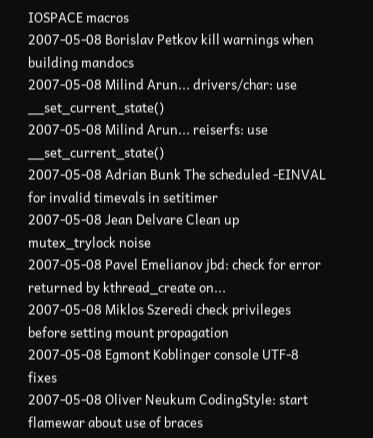IOSPACE macros
2007-05-08 Borislav Petkov kill warnings when building mandocs
2007-05-08 Milind Arun... drivers/char: use __set_current_state()
2007-05-08 Milind Arun... reiserfs: use __set_current_state()
2007-05-08 Adrian Bunk The scheduled -EINVAL for invalid timevals in setitimer
2007-05-08 Jean Delvare Clean up mutex_trylock noise
2007-05-08 Pavel Emelianov jbd: check for error returned by kthread_create on...
2007-05-08 Miklos Szeredi check privileges before setting mount propagation
2007-05-08 Egmont Koblinger console UTF-8 fixes
2007-05-08 Oliver Neukum CodingStyle: start flamewar about use of braces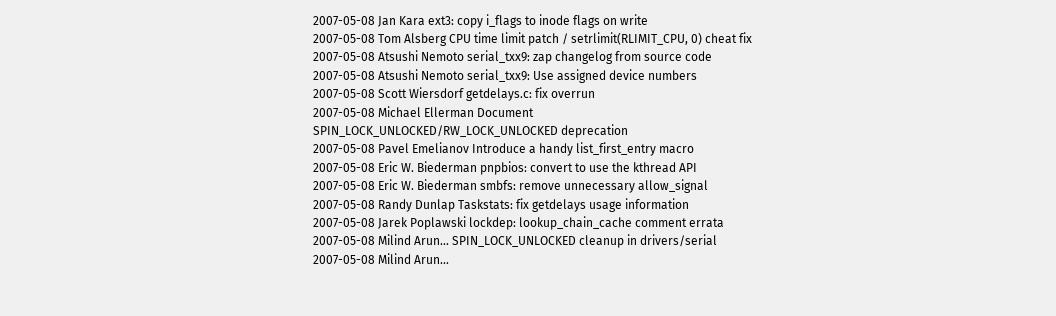2007-05-08 Jan Kara ext3: copy i_flags to inode flags on write
2007-05-08 Tom Alsberg CPU time limit patch / setrlimit(RLIMIT_CPU, 0) cheat fix
2007-05-08 Atsushi Nemoto serial_txx9: zap changelog from source code
2007-05-08 Atsushi Nemoto serial_txx9: Use assigned device numbers
2007-05-08 Scott Wiersdorf getdelays.c: fix overrun
2007-05-08 Michael Ellerman Document SPIN_LOCK_UNLOCKED/RW_LOCK_UNLOCKED deprecation
2007-05-08 Pavel Emelianov Introduce a handy list_first_entry macro
2007-05-08 Eric W. Biederman pnpbios: convert to use the kthread API
2007-05-08 Eric W. Biederman smbfs: remove unnecessary allow_signal
2007-05-08 Randy Dunlap Taskstats: fix getdelays usage information
2007-05-08 Jarek Poplawski lockdep: lookup_chain_cache comment errata
2007-05-08 Milind Arun... SPIN_LOCK_UNLOCKED cleanup in drivers/serial
2007-05-08 Milind Arun...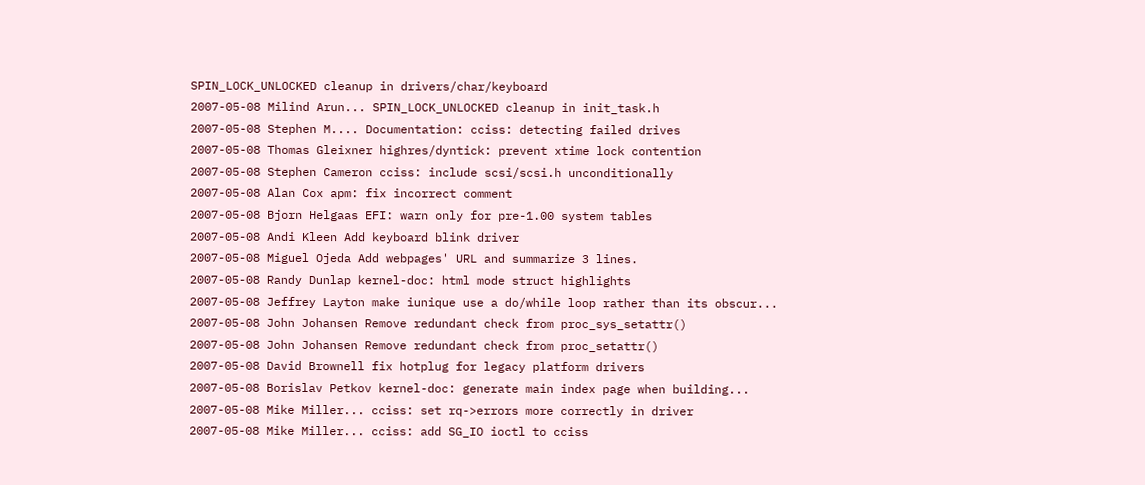SPIN_LOCK_UNLOCKED cleanup in drivers/char/keyboard
2007-05-08 Milind Arun... SPIN_LOCK_UNLOCKED cleanup in init_task.h
2007-05-08 Stephen M.... Documentation: cciss: detecting failed drives
2007-05-08 Thomas Gleixner highres/dyntick: prevent xtime lock contention
2007-05-08 Stephen Cameron cciss: include scsi/scsi.h unconditionally
2007-05-08 Alan Cox apm: fix incorrect comment
2007-05-08 Bjorn Helgaas EFI: warn only for pre-1.00 system tables
2007-05-08 Andi Kleen Add keyboard blink driver
2007-05-08 Miguel Ojeda Add webpages' URL and summarize 3 lines.
2007-05-08 Randy Dunlap kernel-doc: html mode struct highlights
2007-05-08 Jeffrey Layton make iunique use a do/while loop rather than its obscur...
2007-05-08 John Johansen Remove redundant check from proc_sys_setattr()
2007-05-08 John Johansen Remove redundant check from proc_setattr()
2007-05-08 David Brownell fix hotplug for legacy platform drivers
2007-05-08 Borislav Petkov kernel-doc: generate main index page when building...
2007-05-08 Mike Miller... cciss: set rq->errors more correctly in driver
2007-05-08 Mike Miller... cciss: add SG_IO ioctl to cciss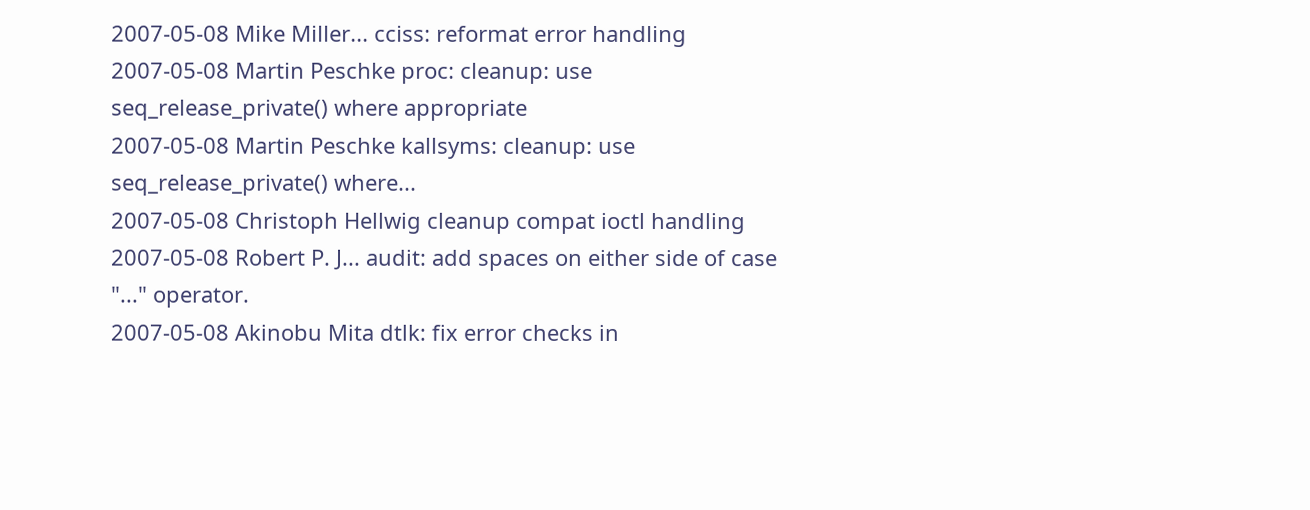2007-05-08 Mike Miller... cciss: reformat error handling
2007-05-08 Martin Peschke proc: cleanup: use seq_release_private() where appropriate
2007-05-08 Martin Peschke kallsyms: cleanup: use seq_release_private() where...
2007-05-08 Christoph Hellwig cleanup compat ioctl handling
2007-05-08 Robert P. J... audit: add spaces on either side of case "..." operator.
2007-05-08 Akinobu Mita dtlk: fix error checks in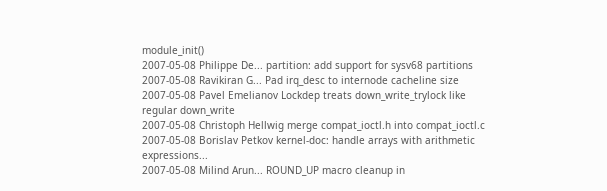module_init()
2007-05-08 Philippe De... partition: add support for sysv68 partitions
2007-05-08 Ravikiran G... Pad irq_desc to internode cacheline size
2007-05-08 Pavel Emelianov Lockdep treats down_write_trylock like regular down_write
2007-05-08 Christoph Hellwig merge compat_ioctl.h into compat_ioctl.c
2007-05-08 Borislav Petkov kernel-doc: handle arrays with arithmetic expressions...
2007-05-08 Milind Arun... ROUND_UP macro cleanup in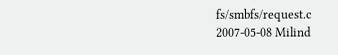fs/smbfs/request.c
2007-05-08 Milind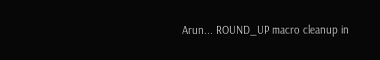Arun... ROUND_UP macro cleanup in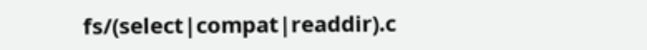fs/(select|compat|readdir).c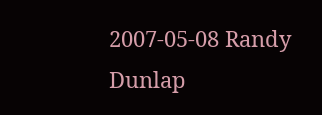2007-05-08 Randy Dunlap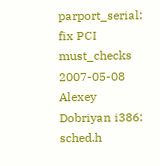parport_serial: fix PCI must_checks
2007-05-08 Alexey Dobriyan i386: sched.h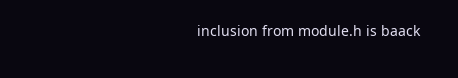inclusion from module.h is baack